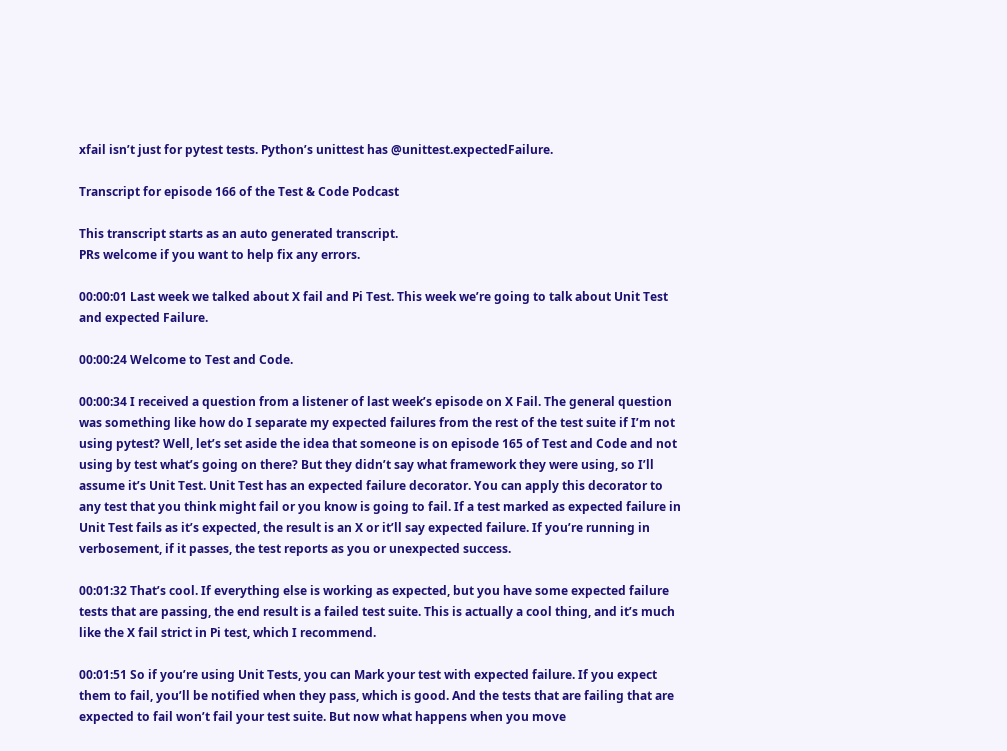xfail isn’t just for pytest tests. Python’s unittest has @unittest.expectedFailure.

Transcript for episode 166 of the Test & Code Podcast

This transcript starts as an auto generated transcript.
PRs welcome if you want to help fix any errors.

00:00:01 Last week we talked about X fail and Pi Test. This week we’re going to talk about Unit Test and expected Failure.

00:00:24 Welcome to Test and Code.

00:00:34 I received a question from a listener of last week’s episode on X Fail. The general question was something like how do I separate my expected failures from the rest of the test suite if I’m not using pytest? Well, let’s set aside the idea that someone is on episode 165 of Test and Code and not using by test what’s going on there? But they didn’t say what framework they were using, so I’ll assume it’s Unit Test. Unit Test has an expected failure decorator. You can apply this decorator to any test that you think might fail or you know is going to fail. If a test marked as expected failure in Unit Test fails as it’s expected, the result is an X or it’ll say expected failure. If you’re running in verbosement, if it passes, the test reports as you or unexpected success.

00:01:32 That’s cool. If everything else is working as expected, but you have some expected failure tests that are passing, the end result is a failed test suite. This is actually a cool thing, and it’s much like the X fail strict in Pi test, which I recommend.

00:01:51 So if you’re using Unit Tests, you can Mark your test with expected failure. If you expect them to fail, you’ll be notified when they pass, which is good. And the tests that are failing that are expected to fail won’t fail your test suite. But now what happens when you move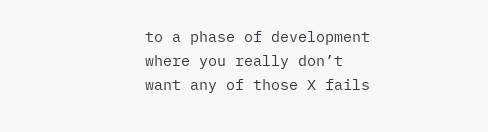to a phase of development where you really don’t want any of those X fails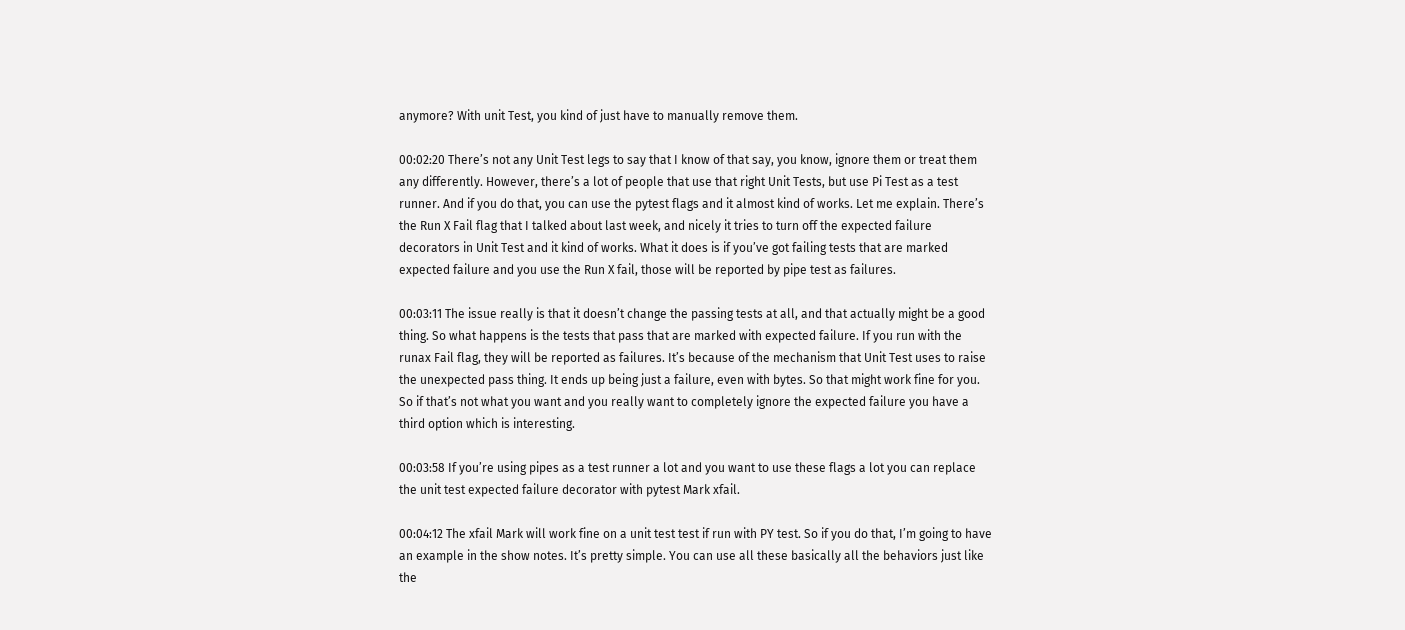anymore? With unit Test, you kind of just have to manually remove them.

00:02:20 There’s not any Unit Test legs to say that I know of that say, you know, ignore them or treat them any differently. However, there’s a lot of people that use that right Unit Tests, but use Pi Test as a test runner. And if you do that, you can use the pytest flags and it almost kind of works. Let me explain. There’s the Run X Fail flag that I talked about last week, and nicely it tries to turn off the expected failure decorators in Unit Test and it kind of works. What it does is if you’ve got failing tests that are marked expected failure and you use the Run X fail, those will be reported by pipe test as failures.

00:03:11 The issue really is that it doesn’t change the passing tests at all, and that actually might be a good thing. So what happens is the tests that pass that are marked with expected failure. If you run with the runax Fail flag, they will be reported as failures. It’s because of the mechanism that Unit Test uses to raise the unexpected pass thing. It ends up being just a failure, even with bytes. So that might work fine for you. So if that’s not what you want and you really want to completely ignore the expected failure you have a third option which is interesting.

00:03:58 If you’re using pipes as a test runner a lot and you want to use these flags a lot you can replace the unit test expected failure decorator with pytest Mark xfail.

00:04:12 The xfail Mark will work fine on a unit test test if run with PY test. So if you do that, I’m going to have an example in the show notes. It’s pretty simple. You can use all these basically all the behaviors just like the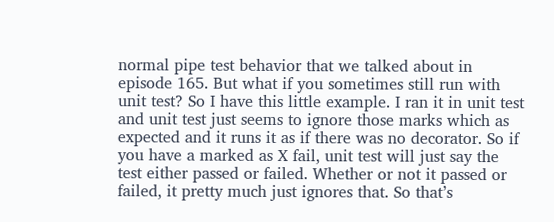normal pipe test behavior that we talked about in episode 165. But what if you sometimes still run with unit test? So I have this little example. I ran it in unit test and unit test just seems to ignore those marks which as expected and it runs it as if there was no decorator. So if you have a marked as X fail, unit test will just say the test either passed or failed. Whether or not it passed or failed, it pretty much just ignores that. So that’s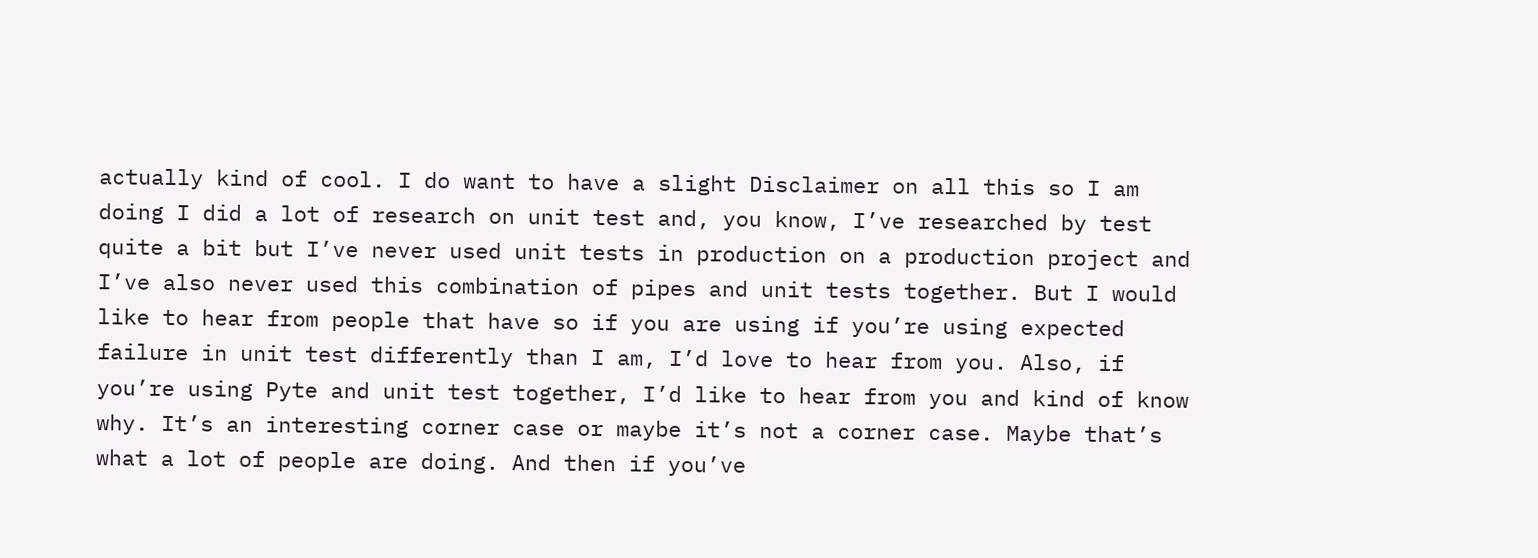actually kind of cool. I do want to have a slight Disclaimer on all this so I am doing I did a lot of research on unit test and, you know, I’ve researched by test quite a bit but I’ve never used unit tests in production on a production project and I’ve also never used this combination of pipes and unit tests together. But I would like to hear from people that have so if you are using if you’re using expected failure in unit test differently than I am, I’d love to hear from you. Also, if you’re using Pyte and unit test together, I’d like to hear from you and kind of know why. It’s an interesting corner case or maybe it’s not a corner case. Maybe that’s what a lot of people are doing. And then if you’ve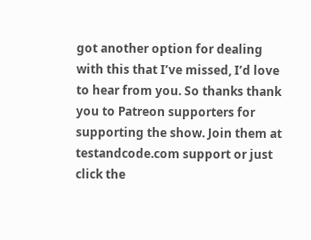got another option for dealing with this that I’ve missed, I’d love to hear from you. So thanks thank you to Patreon supporters for supporting the show. Join them at testandcode.com support or just click the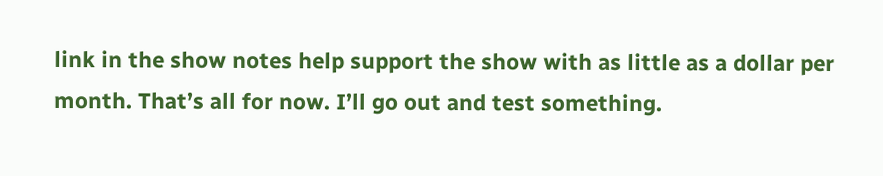link in the show notes help support the show with as little as a dollar per month. That’s all for now. I’ll go out and test something.